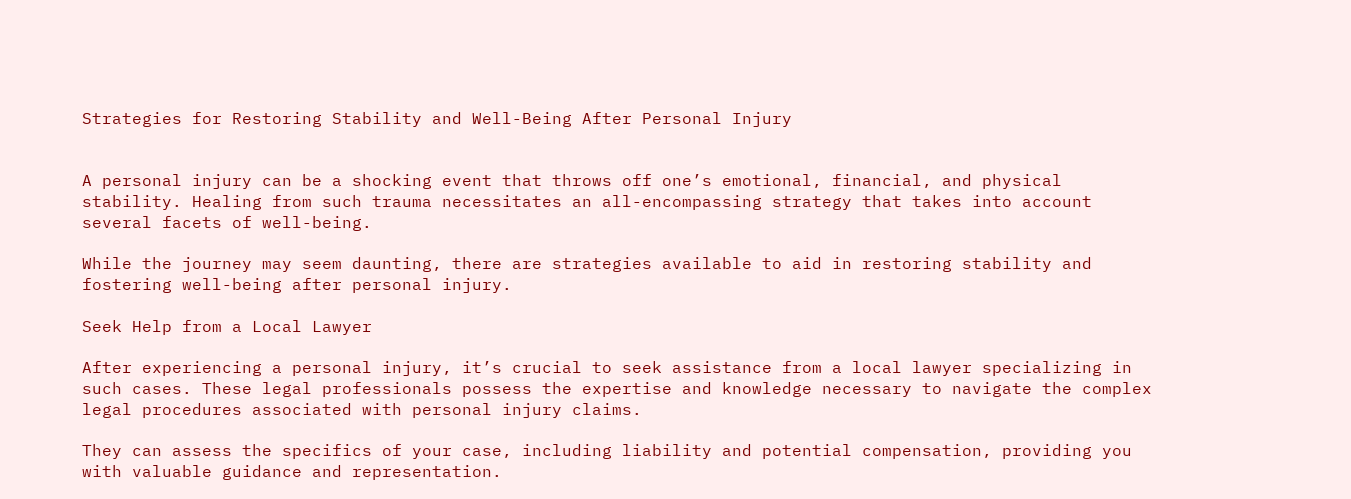Strategies for Restoring Stability and Well-Being After Personal Injury


A personal injury can be a shocking event that throws off one’s emotional, financial, and physical stability. Healing from such trauma necessitates an all-encompassing strategy that takes into account several facets of well-being.

While the journey may seem daunting, there are strategies available to aid in restoring stability and fostering well-being after personal injury.

Seek Help from a Local Lawyer

After experiencing a personal injury, it’s crucial to seek assistance from a local lawyer specializing in such cases. These legal professionals possess the expertise and knowledge necessary to navigate the complex legal procedures associated with personal injury claims.

They can assess the specifics of your case, including liability and potential compensation, providing you with valuable guidance and representation.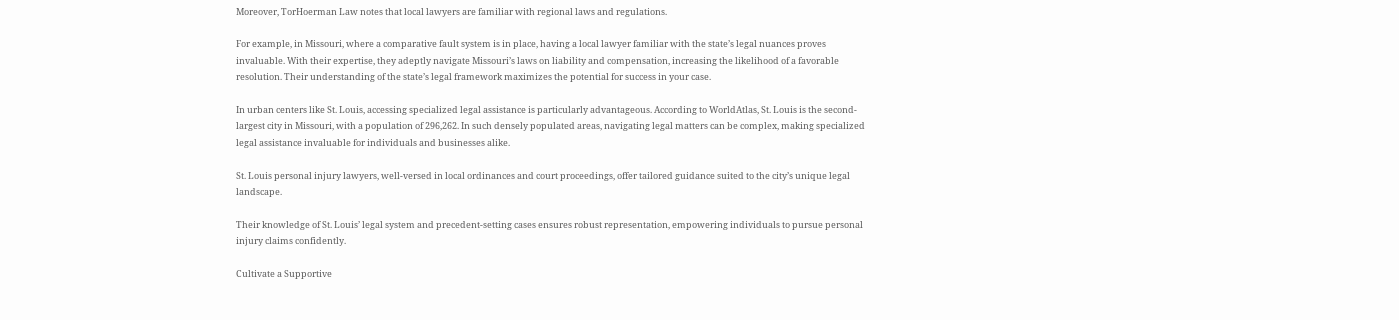Moreover, TorHoerman Law notes that local lawyers are familiar with regional laws and regulations.

For example, in Missouri, where a comparative fault system is in place, having a local lawyer familiar with the state’s legal nuances proves invaluable. With their expertise, they adeptly navigate Missouri’s laws on liability and compensation, increasing the likelihood of a favorable resolution. Their understanding of the state’s legal framework maximizes the potential for success in your case.

In urban centers like St. Louis, accessing specialized legal assistance is particularly advantageous. According to WorldAtlas, St. Louis is the second-largest city in Missouri, with a population of 296,262. In such densely populated areas, navigating legal matters can be complex, making specialized legal assistance invaluable for individuals and businesses alike.

St. Louis personal injury lawyers, well-versed in local ordinances and court proceedings, offer tailored guidance suited to the city’s unique legal landscape.

Their knowledge of St. Louis’ legal system and precedent-setting cases ensures robust representation, empowering individuals to pursue personal injury claims confidently.

Cultivate a Supportive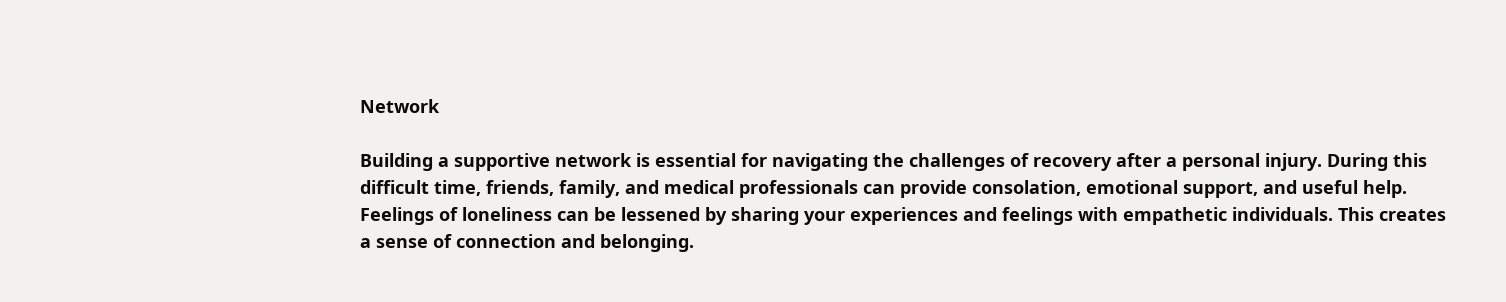Network

Building a supportive network is essential for navigating the challenges of recovery after a personal injury. During this difficult time, friends, family, and medical professionals can provide consolation, emotional support, and useful help. Feelings of loneliness can be lessened by sharing your experiences and feelings with empathetic individuals. This creates a sense of connection and belonging.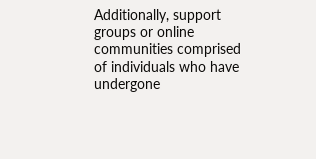Additionally, support groups or online communities comprised of individuals who have undergone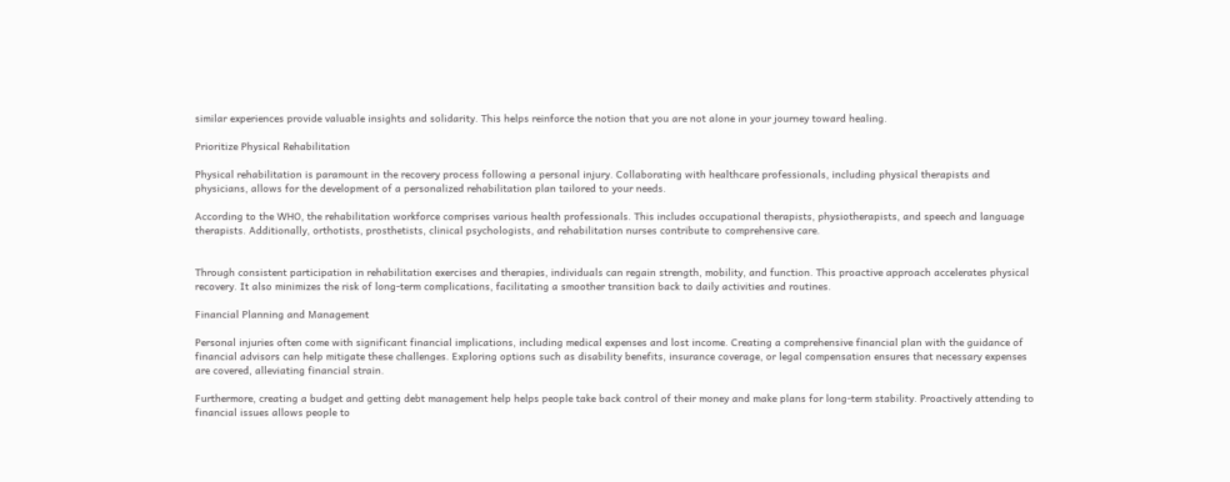similar experiences provide valuable insights and solidarity. This helps reinforce the notion that you are not alone in your journey toward healing.

Prioritize Physical Rehabilitation

Physical rehabilitation is paramount in the recovery process following a personal injury. Collaborating with healthcare professionals, including physical therapists and physicians, allows for the development of a personalized rehabilitation plan tailored to your needs.

According to the WHO, the rehabilitation workforce comprises various health professionals. This includes occupational therapists, physiotherapists, and speech and language therapists. Additionally, orthotists, prosthetists, clinical psychologists, and rehabilitation nurses contribute to comprehensive care.


Through consistent participation in rehabilitation exercises and therapies, individuals can regain strength, mobility, and function. This proactive approach accelerates physical recovery. It also minimizes the risk of long-term complications, facilitating a smoother transition back to daily activities and routines.

Financial Planning and Management

Personal injuries often come with significant financial implications, including medical expenses and lost income. Creating a comprehensive financial plan with the guidance of financial advisors can help mitigate these challenges. Exploring options such as disability benefits, insurance coverage, or legal compensation ensures that necessary expenses are covered, alleviating financial strain.

Furthermore, creating a budget and getting debt management help helps people take back control of their money and make plans for long-term stability. Proactively attending to financial issues allows people to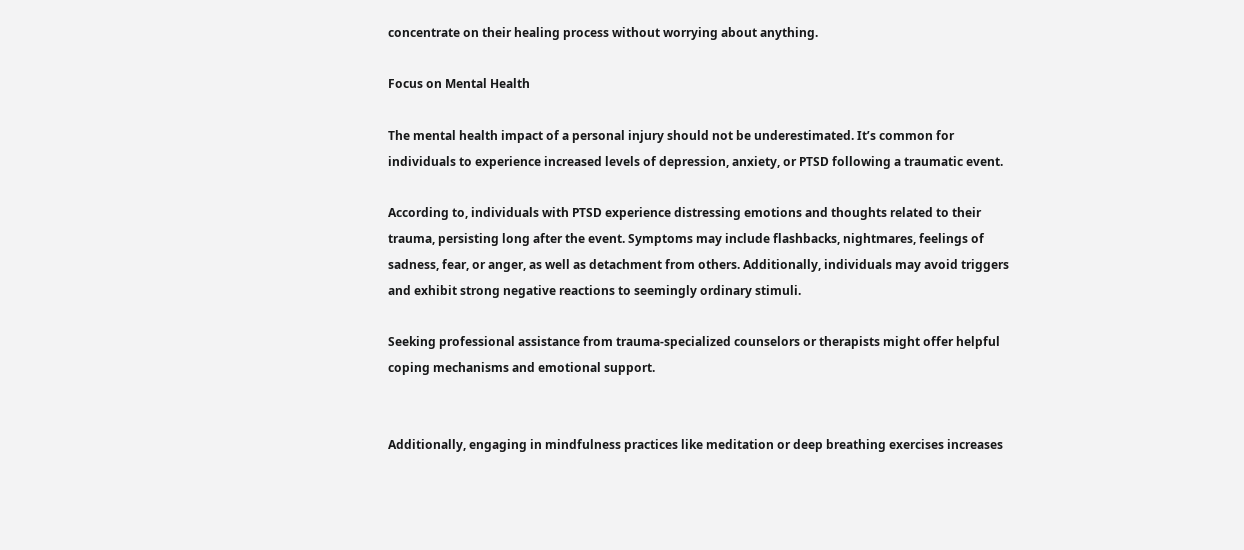concentrate on their healing process without worrying about anything.

Focus on Mental Health

The mental health impact of a personal injury should not be underestimated. It’s common for individuals to experience increased levels of depression, anxiety, or PTSD following a traumatic event.

According to, individuals with PTSD experience distressing emotions and thoughts related to their trauma, persisting long after the event. Symptoms may include flashbacks, nightmares, feelings of sadness, fear, or anger, as well as detachment from others. Additionally, individuals may avoid triggers and exhibit strong negative reactions to seemingly ordinary stimuli.

Seeking professional assistance from trauma-specialized counselors or therapists might offer helpful coping mechanisms and emotional support.


Additionally, engaging in mindfulness practices like meditation or deep breathing exercises increases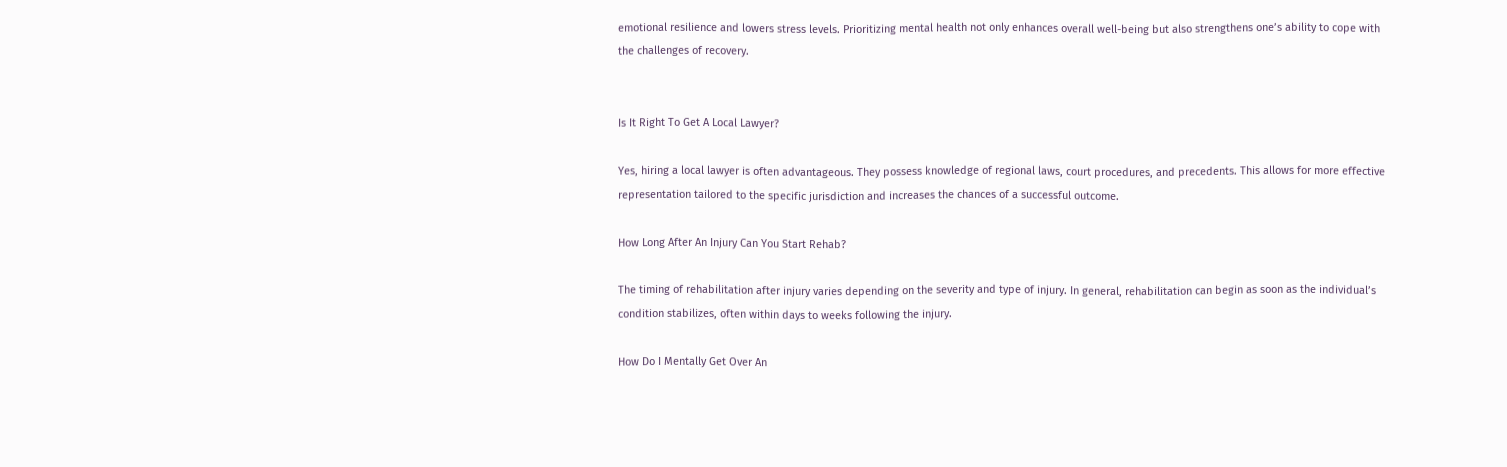emotional resilience and lowers stress levels. Prioritizing mental health not only enhances overall well-being but also strengthens one’s ability to cope with the challenges of recovery.


Is It Right To Get A Local Lawyer?

Yes, hiring a local lawyer is often advantageous. They possess knowledge of regional laws, court procedures, and precedents. This allows for more effective representation tailored to the specific jurisdiction and increases the chances of a successful outcome.

How Long After An Injury Can You Start Rehab?

The timing of rehabilitation after injury varies depending on the severity and type of injury. In general, rehabilitation can begin as soon as the individual’s condition stabilizes, often within days to weeks following the injury.

How Do I Mentally Get Over An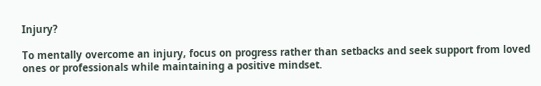Injury?

To mentally overcome an injury, focus on progress rather than setbacks and seek support from loved ones or professionals while maintaining a positive mindset.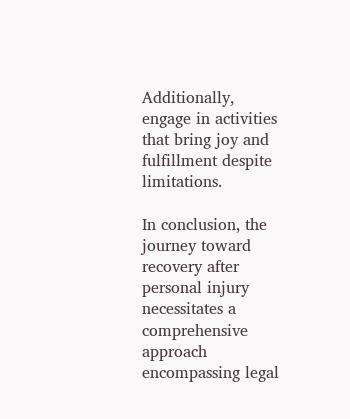Additionally, engage in activities that bring joy and fulfillment despite limitations.

In conclusion, the journey toward recovery after personal injury necessitates a comprehensive approach encompassing legal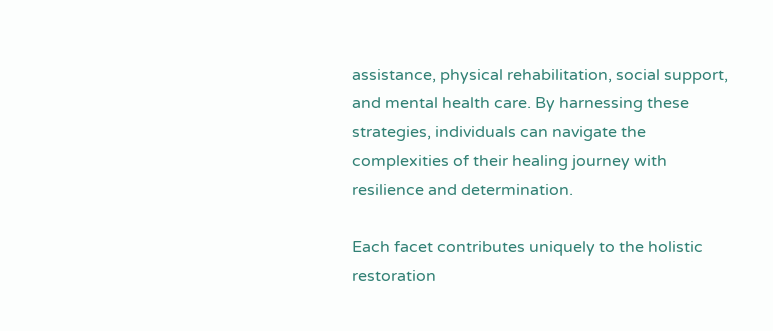assistance, physical rehabilitation, social support, and mental health care. By harnessing these strategies, individuals can navigate the complexities of their healing journey with resilience and determination.

Each facet contributes uniquely to the holistic restoration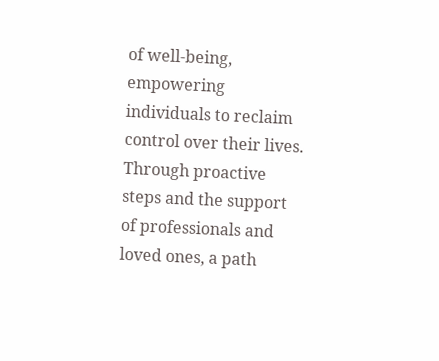of well-being, empowering individuals to reclaim control over their lives. Through proactive steps and the support of professionals and loved ones, a path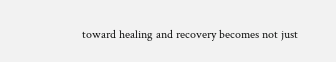toward healing and recovery becomes not just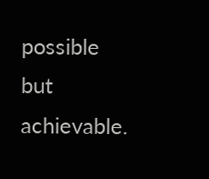possible but achievable.